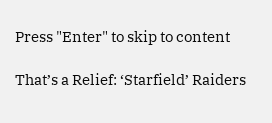Press "Enter" to skip to content

That’s a Relief: ‘Starfield’ Raiders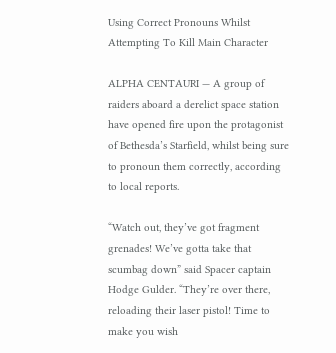Using Correct Pronouns Whilst Attempting To Kill Main Character

ALPHA CENTAURI — A group of raiders aboard a derelict space station have opened fire upon the protagonist of Bethesda’s Starfield, whilst being sure to pronoun them correctly, according to local reports.

“Watch out, they’ve got fragment grenades! We’ve gotta take that scumbag down” said Spacer captain Hodge Gulder. “They’re over there, reloading their laser pistol! Time to make you wish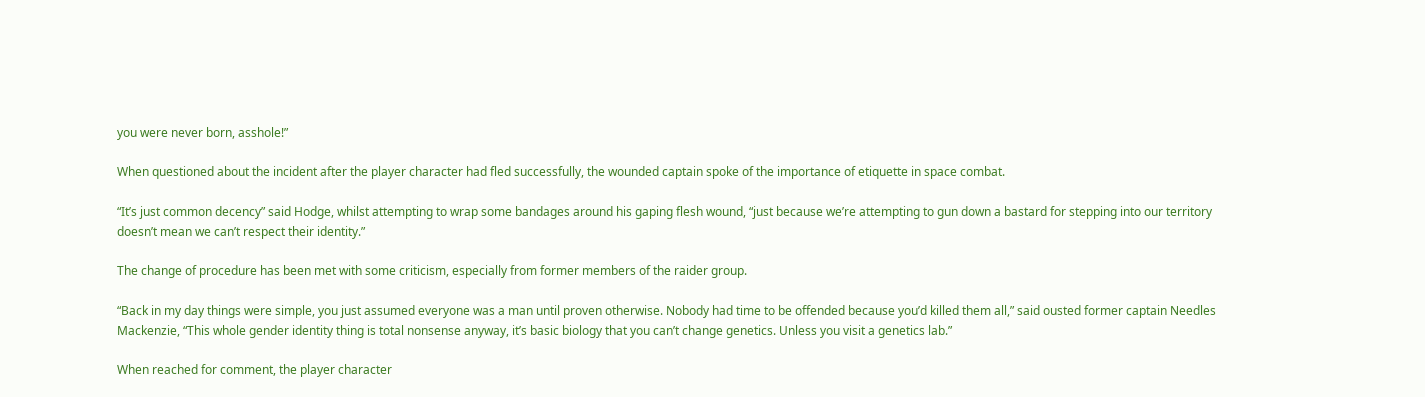you were never born, asshole!”

When questioned about the incident after the player character had fled successfully, the wounded captain spoke of the importance of etiquette in space combat.

“It’s just common decency” said Hodge, whilst attempting to wrap some bandages around his gaping flesh wound, “just because we’re attempting to gun down a bastard for stepping into our territory doesn’t mean we can’t respect their identity.”

The change of procedure has been met with some criticism, especially from former members of the raider group.

“Back in my day things were simple, you just assumed everyone was a man until proven otherwise. Nobody had time to be offended because you’d killed them all,” said ousted former captain Needles Mackenzie, “This whole gender identity thing is total nonsense anyway, it’s basic biology that you can’t change genetics. Unless you visit a genetics lab.”

When reached for comment, the player character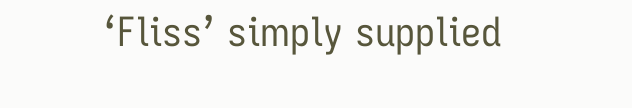‘Fliss’ simply supplied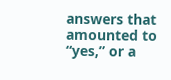answers that amounted to “yes,” or a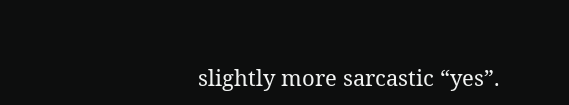slightly more sarcastic “yes”.